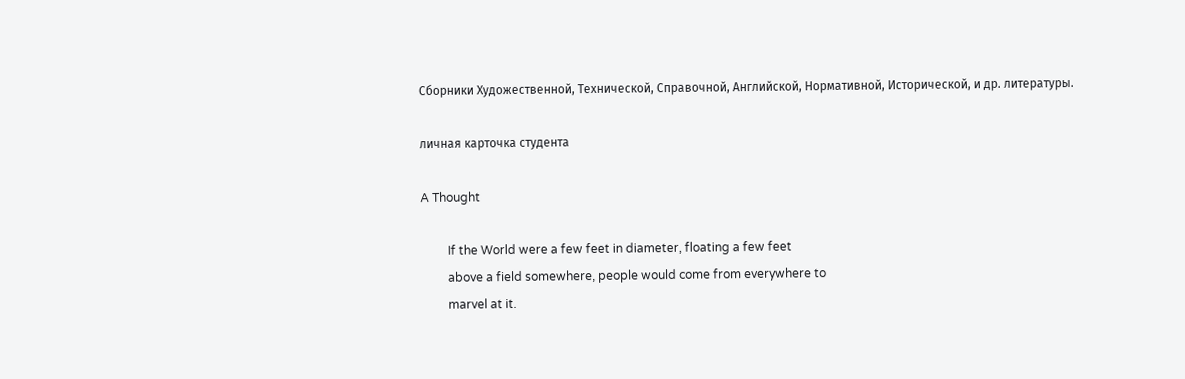Сборники Художественной, Технической, Справочной, Английской, Нормативной, Исторической, и др. литературы.

личная карточка студента

A Thought

         If the World were a few feet in diameter, floating a few feet
         above a field somewhere, people would come from everywhere to
         marvel at it.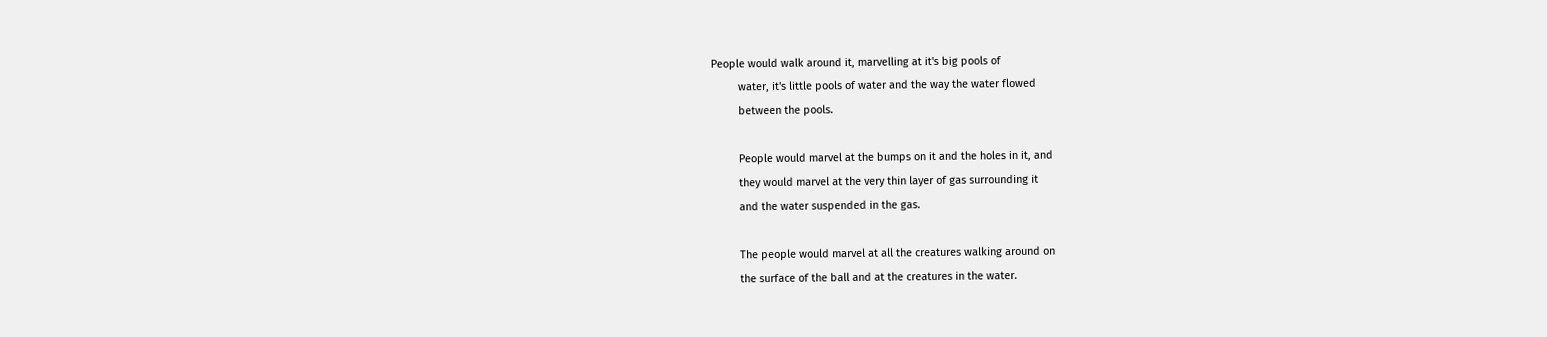People would walk around it, marvelling at it's big pools of
         water, it's little pools of water and the way the water flowed
         between the pools.

         People would marvel at the bumps on it and the holes in it, and
         they would marvel at the very thin layer of gas surrounding it
         and the water suspended in the gas.

         The people would marvel at all the creatures walking around on
         the surface of the ball and at the creatures in the water.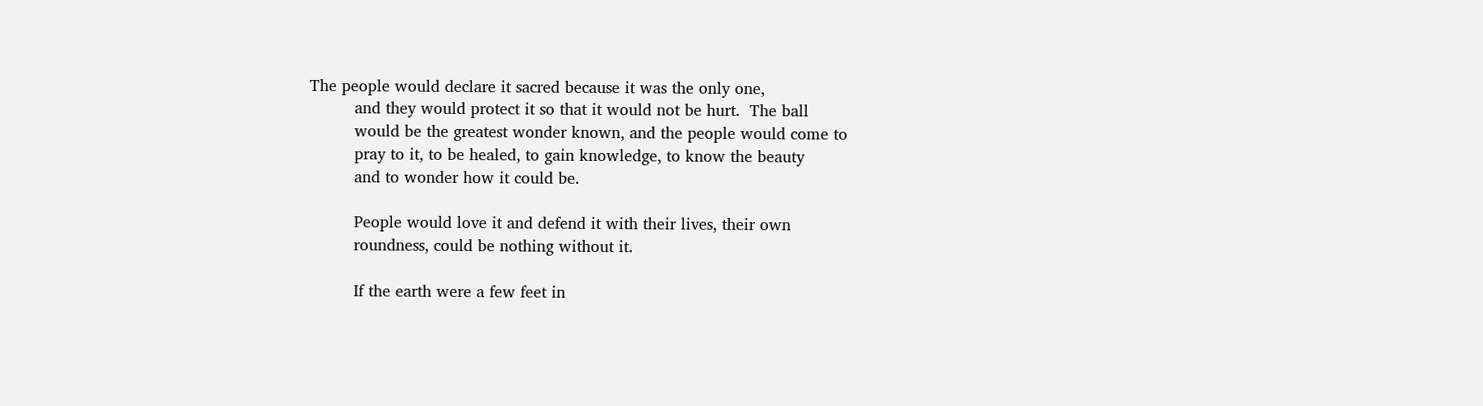The people would declare it sacred because it was the only one,
         and they would protect it so that it would not be hurt.  The ball
         would be the greatest wonder known, and the people would come to
         pray to it, to be healed, to gain knowledge, to know the beauty
         and to wonder how it could be.

         People would love it and defend it with their lives, their own
         roundness, could be nothing without it.

         If the earth were a few feet in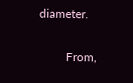diameter.

         From,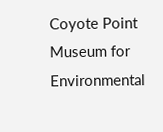Coyote Point Museum for Environmental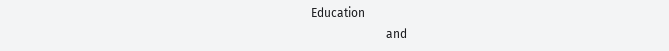Education
                         and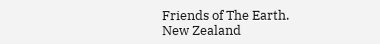Friends of The Earth.  New Zealand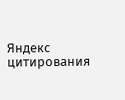Яндекс цитирования